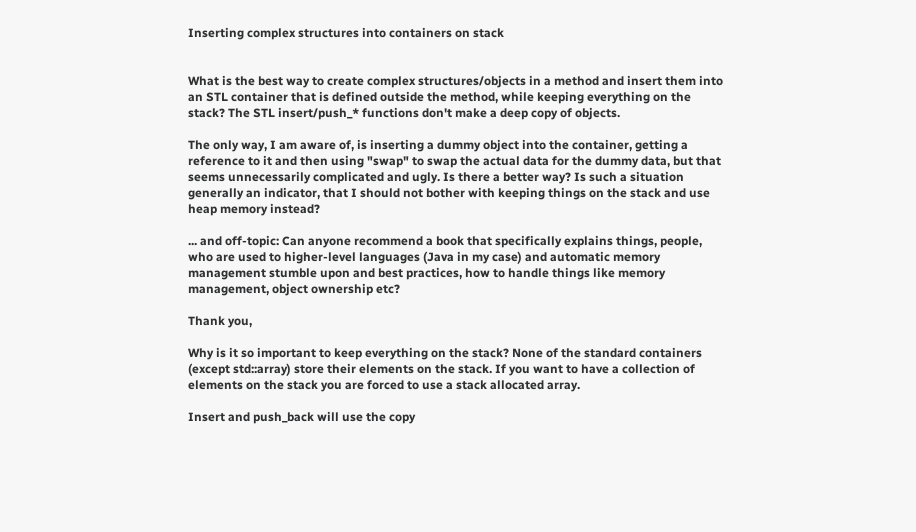Inserting complex structures into containers on stack


What is the best way to create complex structures/objects in a method and insert them into an STL container that is defined outside the method, while keeping everything on the stack? The STL insert/push_* functions don't make a deep copy of objects.

The only way, I am aware of, is inserting a dummy object into the container, getting a reference to it and then using "swap" to swap the actual data for the dummy data, but that seems unnecessarily complicated and ugly. Is there a better way? Is such a situation generally an indicator, that I should not bother with keeping things on the stack and use heap memory instead?

... and off-topic: Can anyone recommend a book that specifically explains things, people, who are used to higher-level languages (Java in my case) and automatic memory management stumble upon and best practices, how to handle things like memory management, object ownership etc?

Thank you,

Why is it so important to keep everything on the stack? None of the standard containers (except std::array) store their elements on the stack. If you want to have a collection of elements on the stack you are forced to use a stack allocated array.

Insert and push_back will use the copy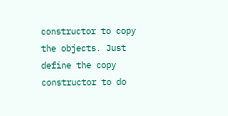constructor to copy the objects. Just define the copy constructor to do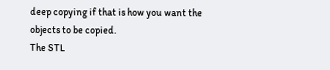deep copying if that is how you want the objects to be copied.
The STL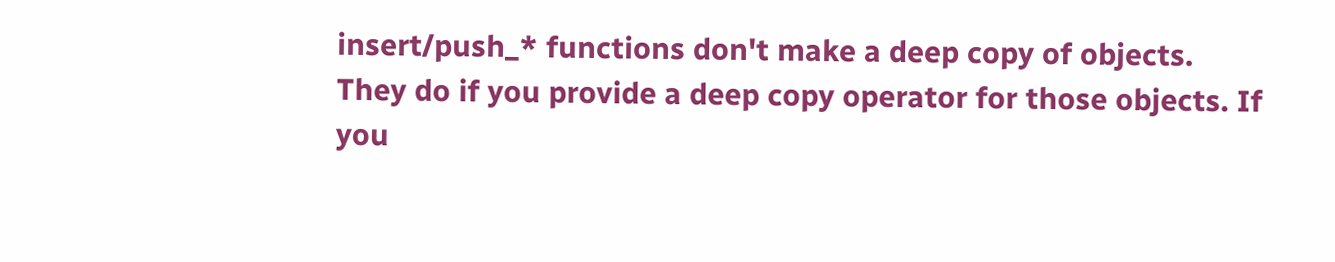insert/push_* functions don't make a deep copy of objects.
They do if you provide a deep copy operator for those objects. If you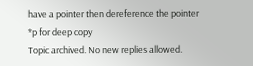have a pointer then dereference the pointer *p for deep copy
Topic archived. No new replies allowed.